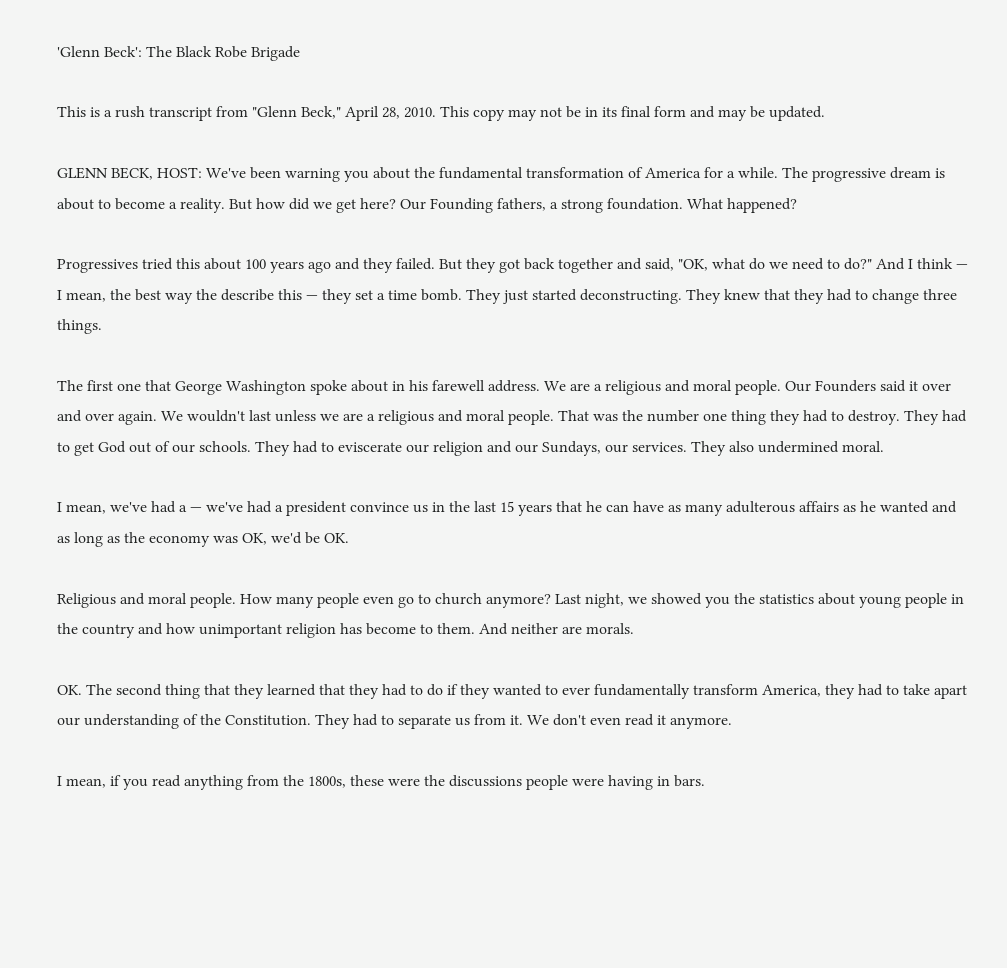'Glenn Beck': The Black Robe Brigade

This is a rush transcript from "Glenn Beck," April 28, 2010. This copy may not be in its final form and may be updated.

GLENN BECK, HOST: We've been warning you about the fundamental transformation of America for a while. The progressive dream is about to become a reality. But how did we get here? Our Founding fathers, a strong foundation. What happened?

Progressives tried this about 100 years ago and they failed. But they got back together and said, "OK, what do we need to do?" And I think — I mean, the best way the describe this — they set a time bomb. They just started deconstructing. They knew that they had to change three things.

The first one that George Washington spoke about in his farewell address. We are a religious and moral people. Our Founders said it over and over again. We wouldn't last unless we are a religious and moral people. That was the number one thing they had to destroy. They had to get God out of our schools. They had to eviscerate our religion and our Sundays, our services. They also undermined moral.

I mean, we've had a — we've had a president convince us in the last 15 years that he can have as many adulterous affairs as he wanted and as long as the economy was OK, we'd be OK.

Religious and moral people. How many people even go to church anymore? Last night, we showed you the statistics about young people in the country and how unimportant religion has become to them. And neither are morals.

OK. The second thing that they learned that they had to do if they wanted to ever fundamentally transform America, they had to take apart our understanding of the Constitution. They had to separate us from it. We don't even read it anymore.

I mean, if you read anything from the 1800s, these were the discussions people were having in bars.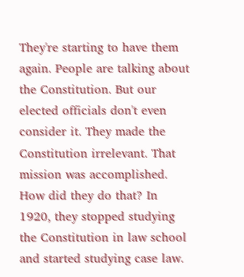They're starting to have them again. People are talking about the Constitution. But our elected officials don't even consider it. They made the Constitution irrelevant. That mission was accomplished. How did they do that? In 1920, they stopped studying the Constitution in law school and started studying case law.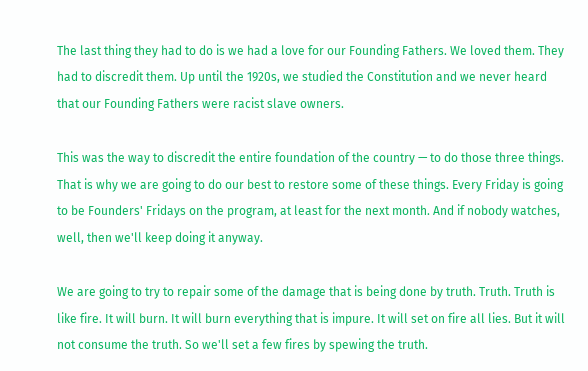The last thing they had to do is we had a love for our Founding Fathers. We loved them. They had to discredit them. Up until the 1920s, we studied the Constitution and we never heard that our Founding Fathers were racist slave owners.

This was the way to discredit the entire foundation of the country — to do those three things. That is why we are going to do our best to restore some of these things. Every Friday is going to be Founders' Fridays on the program, at least for the next month. And if nobody watches, well, then we'll keep doing it anyway.

We are going to try to repair some of the damage that is being done by truth. Truth. Truth is like fire. It will burn. It will burn everything that is impure. It will set on fire all lies. But it will not consume the truth. So we'll set a few fires by spewing the truth.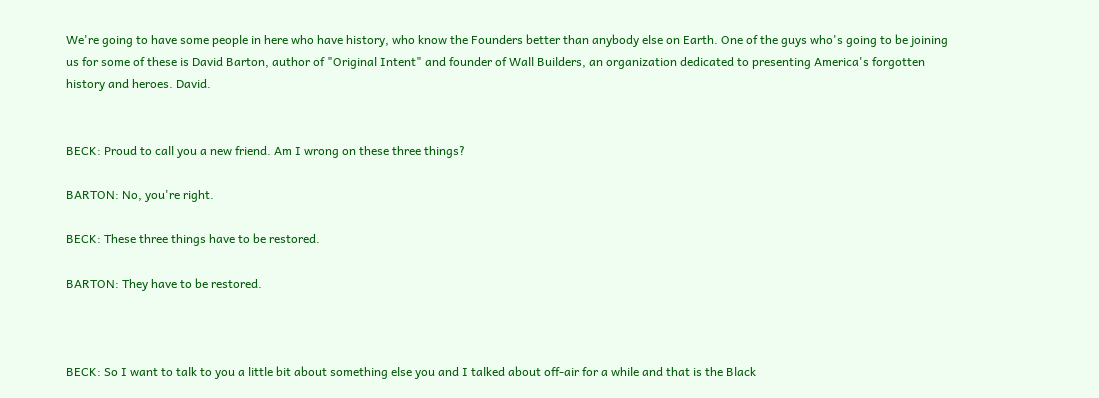We're going to have some people in here who have history, who know the Founders better than anybody else on Earth. One of the guys who's going to be joining us for some of these is David Barton, author of "Original Intent" and founder of Wall Builders, an organization dedicated to presenting America's forgotten history and heroes. David.


BECK: Proud to call you a new friend. Am I wrong on these three things?

BARTON: No, you're right.

BECK: These three things have to be restored.

BARTON: They have to be restored.



BECK: So I want to talk to you a little bit about something else you and I talked about off-air for a while and that is the Black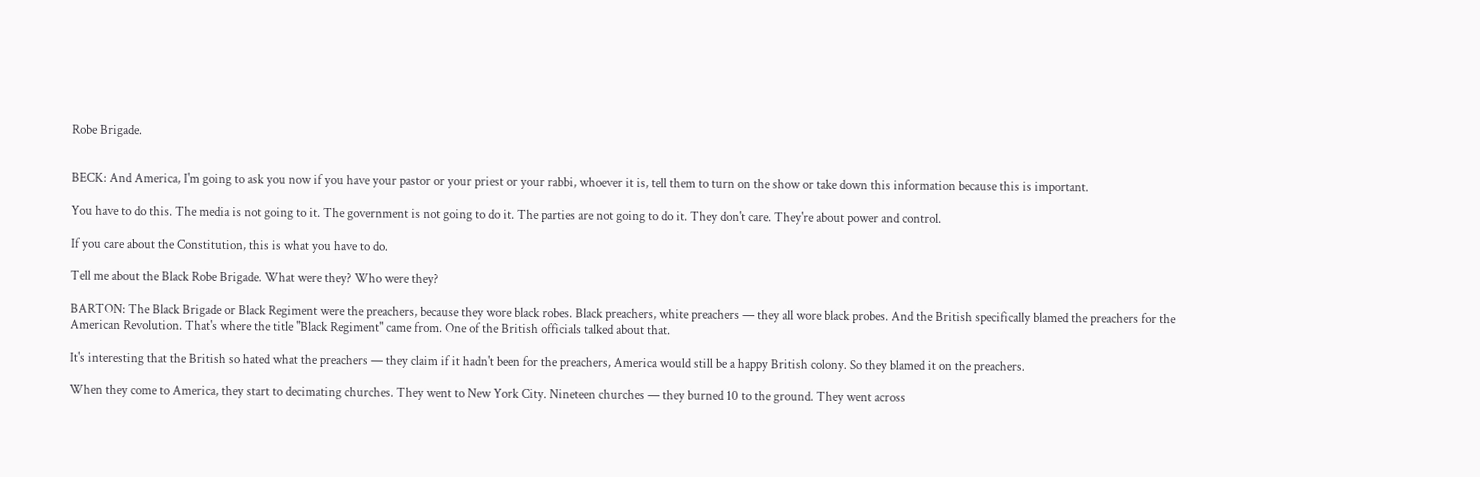Robe Brigade.


BECK: And America, I'm going to ask you now if you have your pastor or your priest or your rabbi, whoever it is, tell them to turn on the show or take down this information because this is important.

You have to do this. The media is not going to it. The government is not going to do it. The parties are not going to do it. They don't care. They're about power and control.

If you care about the Constitution, this is what you have to do.

Tell me about the Black Robe Brigade. What were they? Who were they?

BARTON: The Black Brigade or Black Regiment were the preachers, because they wore black robes. Black preachers, white preachers — they all wore black probes. And the British specifically blamed the preachers for the American Revolution. That's where the title "Black Regiment" came from. One of the British officials talked about that.

It's interesting that the British so hated what the preachers — they claim if it hadn't been for the preachers, America would still be a happy British colony. So they blamed it on the preachers.

When they come to America, they start to decimating churches. They went to New York City. Nineteen churches — they burned 10 to the ground. They went across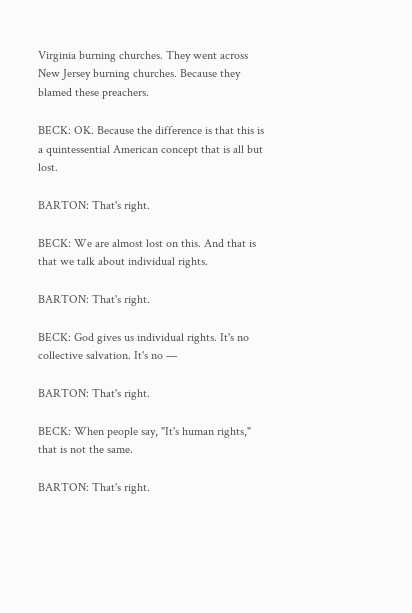Virginia burning churches. They went across New Jersey burning churches. Because they blamed these preachers.

BECK: OK. Because the difference is that this is a quintessential American concept that is all but lost.

BARTON: That's right.

BECK: We are almost lost on this. And that is that we talk about individual rights.

BARTON: That's right.

BECK: God gives us individual rights. It's no collective salvation. It's no —

BARTON: That's right.

BECK: When people say, "It's human rights," that is not the same.

BARTON: That's right.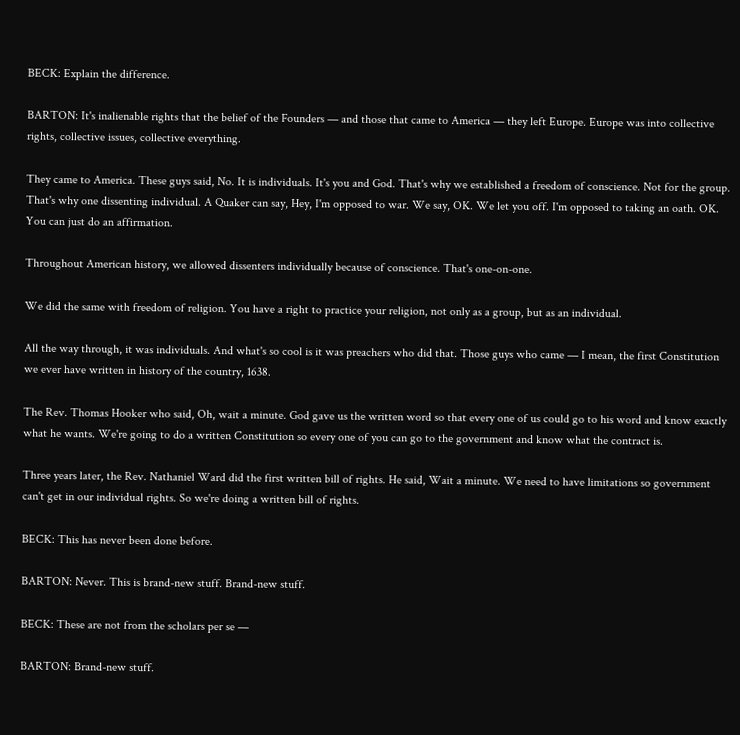BECK: Explain the difference.

BARTON: It's inalienable rights that the belief of the Founders — and those that came to America — they left Europe. Europe was into collective rights, collective issues, collective everything.

They came to America. These guys said, No. It is individuals. It's you and God. That's why we established a freedom of conscience. Not for the group. That's why one dissenting individual. A Quaker can say, Hey, I'm opposed to war. We say, OK. We let you off. I'm opposed to taking an oath. OK. You can just do an affirmation.

Throughout American history, we allowed dissenters individually because of conscience. That's one-on-one.

We did the same with freedom of religion. You have a right to practice your religion, not only as a group, but as an individual.

All the way through, it was individuals. And what's so cool is it was preachers who did that. Those guys who came — I mean, the first Constitution we ever have written in history of the country, 1638.

The Rev. Thomas Hooker who said, Oh, wait a minute. God gave us the written word so that every one of us could go to his word and know exactly what he wants. We're going to do a written Constitution so every one of you can go to the government and know what the contract is.

Three years later, the Rev. Nathaniel Ward did the first written bill of rights. He said, Wait a minute. We need to have limitations so government can't get in our individual rights. So we're doing a written bill of rights.

BECK: This has never been done before.

BARTON: Never. This is brand-new stuff. Brand-new stuff.

BECK: These are not from the scholars per se —

BARTON: Brand-new stuff.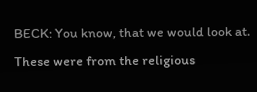BECK: You know, that we would look at. These were from the religious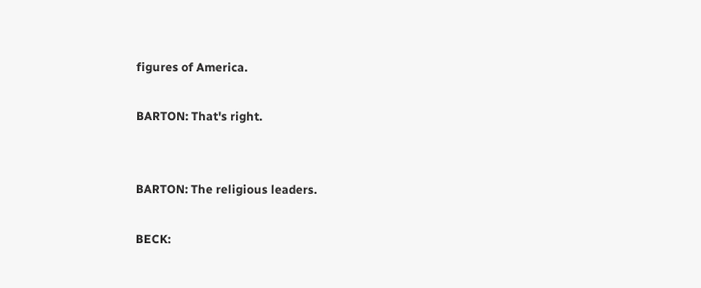figures of America.

BARTON: That's right.


BARTON: The religious leaders.

BECK: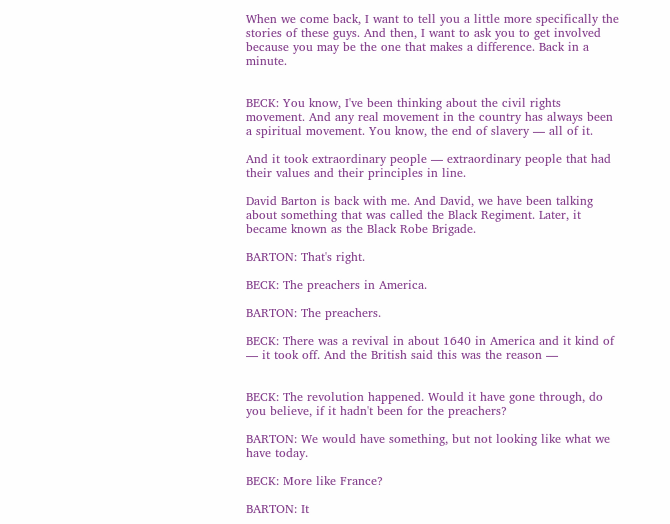When we come back, I want to tell you a little more specifically the stories of these guys. And then, I want to ask you to get involved because you may be the one that makes a difference. Back in a minute.


BECK: You know, I've been thinking about the civil rights movement. And any real movement in the country has always been a spiritual movement. You know, the end of slavery — all of it.

And it took extraordinary people — extraordinary people that had their values and their principles in line.

David Barton is back with me. And David, we have been talking about something that was called the Black Regiment. Later, it became known as the Black Robe Brigade.

BARTON: That's right.

BECK: The preachers in America.

BARTON: The preachers.

BECK: There was a revival in about 1640 in America and it kind of — it took off. And the British said this was the reason —


BECK: The revolution happened. Would it have gone through, do you believe, if it hadn't been for the preachers?

BARTON: We would have something, but not looking like what we have today.

BECK: More like France?

BARTON: It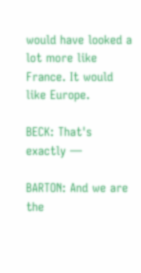would have looked a lot more like France. It would like Europe.

BECK: That's exactly —

BARTON: And we are the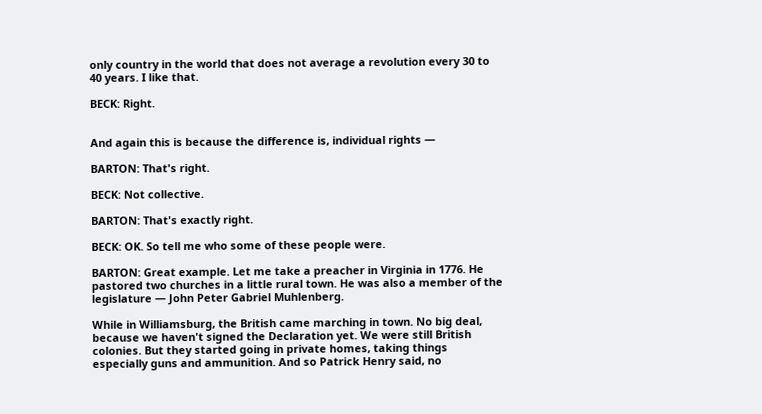only country in the world that does not average a revolution every 30 to 40 years. I like that.

BECK: Right.


And again this is because the difference is, individual rights —

BARTON: That's right.

BECK: Not collective.

BARTON: That's exactly right.

BECK: OK. So tell me who some of these people were.

BARTON: Great example. Let me take a preacher in Virginia in 1776. He pastored two churches in a little rural town. He was also a member of the legislature — John Peter Gabriel Muhlenberg.

While in Williamsburg, the British came marching in town. No big deal, because we haven't signed the Declaration yet. We were still British colonies. But they started going in private homes, taking things especially guns and ammunition. And so Patrick Henry said, no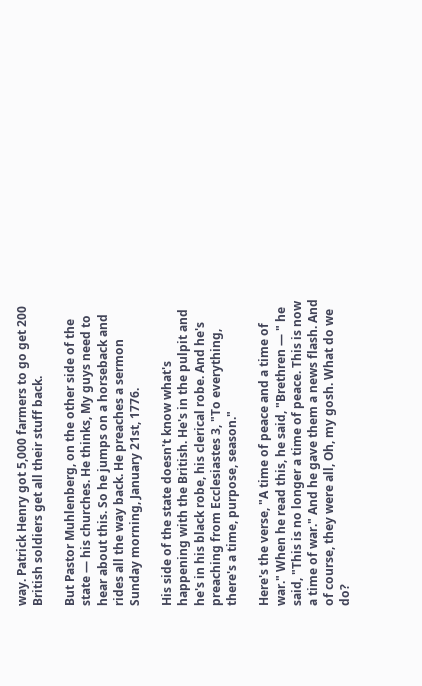way. Patrick Henry got 5,000 farmers to go get 200 British soldiers get all their stuff back.

But Pastor Muhlenberg, on the other side of the state — his churches. He thinks, My guys need to hear about this. So he jumps on a horseback and rides all the way back. He preaches a sermon Sunday morning, January 21st, 1776.

His side of the state doesn't know what's happening with the British. He's in the pulpit and he's in his black robe, his clerical robe. And he's preaching from Ecclesiastes 3, "To everything, there's a time, purpose, season."

Here's the verse, "A time of peace and a time of war." When he read this, he said, "Brethren — " he said, "This is no longer a time of peace. This is now a time of war." And he gave them a news flash. And of course, they were all, Oh, my gosh. What do we do?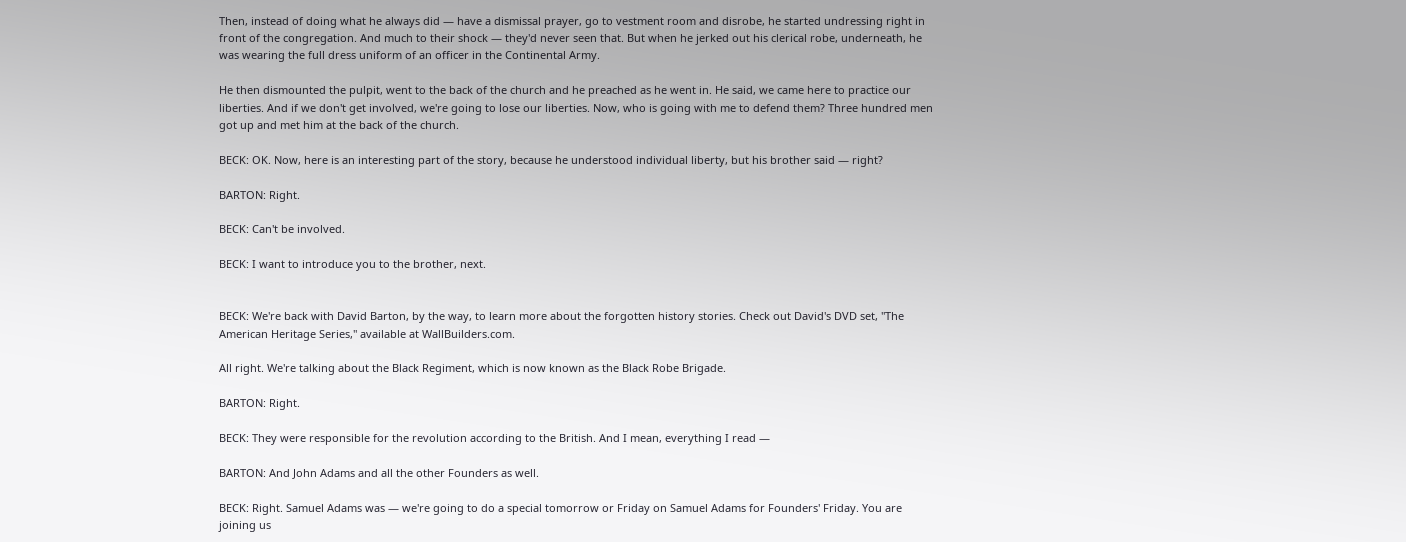Then, instead of doing what he always did — have a dismissal prayer, go to vestment room and disrobe, he started undressing right in front of the congregation. And much to their shock — they'd never seen that. But when he jerked out his clerical robe, underneath, he was wearing the full dress uniform of an officer in the Continental Army.

He then dismounted the pulpit, went to the back of the church and he preached as he went in. He said, we came here to practice our liberties. And if we don't get involved, we're going to lose our liberties. Now, who is going with me to defend them? Three hundred men got up and met him at the back of the church.

BECK: OK. Now, here is an interesting part of the story, because he understood individual liberty, but his brother said — right?

BARTON: Right.

BECK: Can't be involved.

BECK: I want to introduce you to the brother, next.


BECK: We're back with David Barton, by the way, to learn more about the forgotten history stories. Check out David's DVD set, "The American Heritage Series," available at WallBuilders.com.

All right. We're talking about the Black Regiment, which is now known as the Black Robe Brigade.

BARTON: Right.

BECK: They were responsible for the revolution according to the British. And I mean, everything I read —

BARTON: And John Adams and all the other Founders as well.

BECK: Right. Samuel Adams was — we're going to do a special tomorrow or Friday on Samuel Adams for Founders' Friday. You are joining us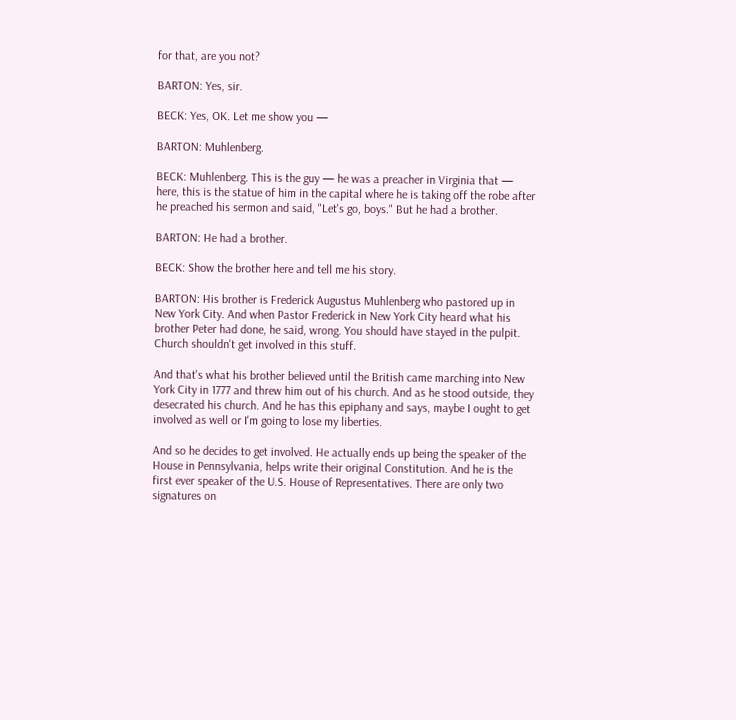for that, are you not?

BARTON: Yes, sir.

BECK: Yes, OK. Let me show you —

BARTON: Muhlenberg.

BECK: Muhlenberg. This is the guy — he was a preacher in Virginia that — here, this is the statue of him in the capital where he is taking off the robe after he preached his sermon and said, "Let's go, boys." But he had a brother.

BARTON: He had a brother.

BECK: Show the brother here and tell me his story.

BARTON: His brother is Frederick Augustus Muhlenberg who pastored up in New York City. And when Pastor Frederick in New York City heard what his brother Peter had done, he said, wrong. You should have stayed in the pulpit. Church shouldn't get involved in this stuff.

And that's what his brother believed until the British came marching into New York City in 1777 and threw him out of his church. And as he stood outside, they desecrated his church. And he has this epiphany and says, maybe I ought to get involved as well or I'm going to lose my liberties.

And so he decides to get involved. He actually ends up being the speaker of the House in Pennsylvania, helps write their original Constitution. And he is the first ever speaker of the U.S. House of Representatives. There are only two signatures on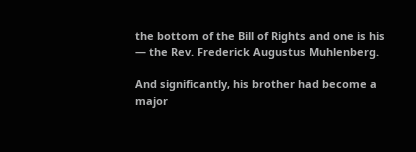the bottom of the Bill of Rights and one is his — the Rev. Frederick Augustus Muhlenberg.

And significantly, his brother had become a major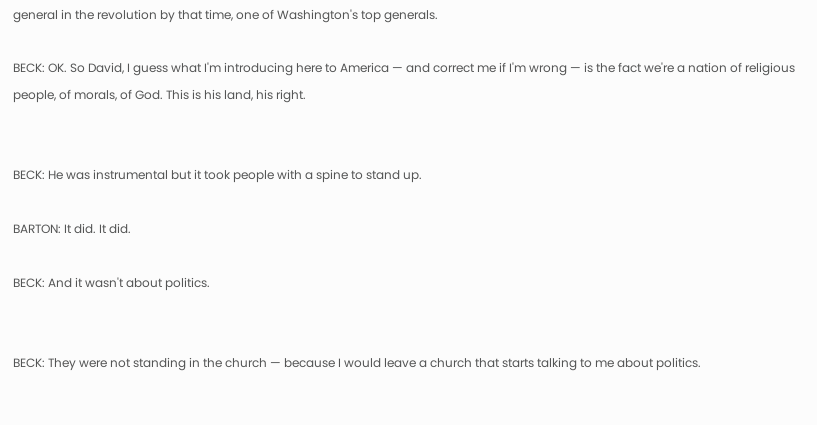general in the revolution by that time, one of Washington's top generals.

BECK: OK. So David, I guess what I'm introducing here to America — and correct me if I'm wrong — is the fact we're a nation of religious people, of morals, of God. This is his land, his right.


BECK: He was instrumental but it took people with a spine to stand up.

BARTON: It did. It did.

BECK: And it wasn't about politics.


BECK: They were not standing in the church — because I would leave a church that starts talking to me about politics.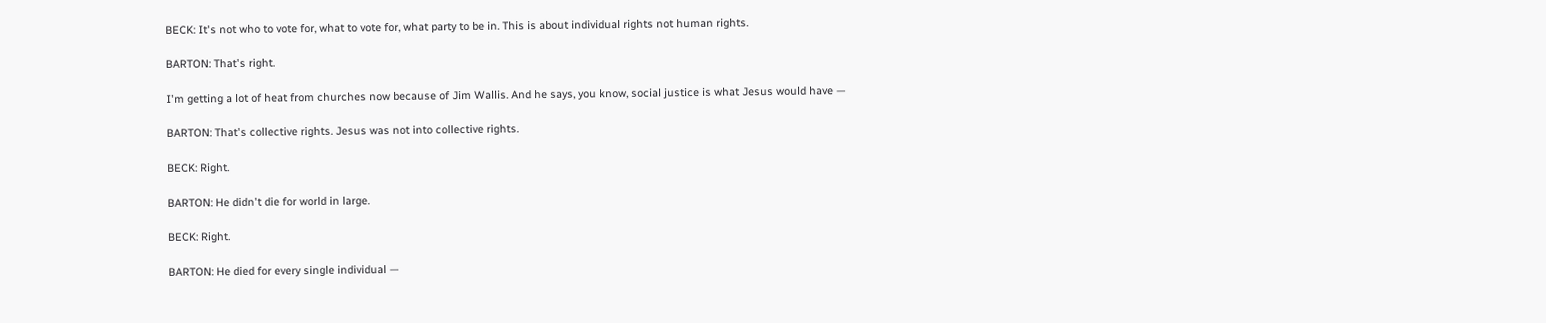BECK: It's not who to vote for, what to vote for, what party to be in. This is about individual rights not human rights.

BARTON: That's right.

I'm getting a lot of heat from churches now because of Jim Wallis. And he says, you know, social justice is what Jesus would have —

BARTON: That's collective rights. Jesus was not into collective rights.

BECK: Right.

BARTON: He didn't die for world in large.

BECK: Right.

BARTON: He died for every single individual —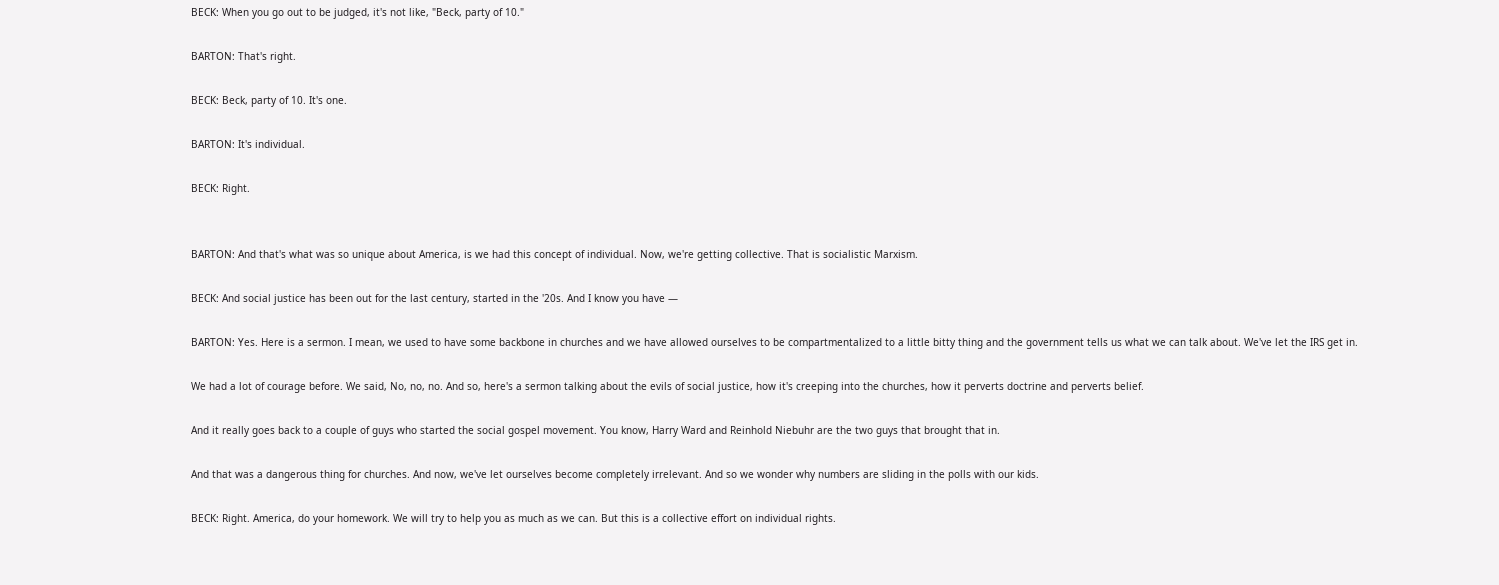BECK: When you go out to be judged, it's not like, "Beck, party of 10."

BARTON: That's right.

BECK: Beck, party of 10. It's one.

BARTON: It's individual.

BECK: Right.


BARTON: And that's what was so unique about America, is we had this concept of individual. Now, we're getting collective. That is socialistic Marxism.

BECK: And social justice has been out for the last century, started in the '20s. And I know you have —

BARTON: Yes. Here is a sermon. I mean, we used to have some backbone in churches and we have allowed ourselves to be compartmentalized to a little bitty thing and the government tells us what we can talk about. We've let the IRS get in.

We had a lot of courage before. We said, No, no, no. And so, here's a sermon talking about the evils of social justice, how it's creeping into the churches, how it perverts doctrine and perverts belief.

And it really goes back to a couple of guys who started the social gospel movement. You know, Harry Ward and Reinhold Niebuhr are the two guys that brought that in.

And that was a dangerous thing for churches. And now, we've let ourselves become completely irrelevant. And so we wonder why numbers are sliding in the polls with our kids.

BECK: Right. America, do your homework. We will try to help you as much as we can. But this is a collective effort on individual rights.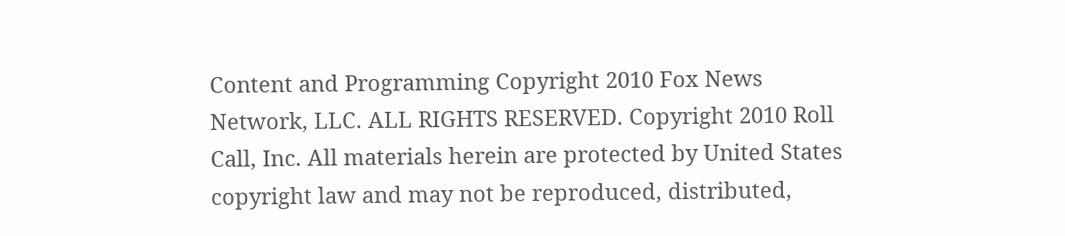Content and Programming Copyright 2010 Fox News Network, LLC. ALL RIGHTS RESERVED. Copyright 2010 Roll Call, Inc. All materials herein are protected by United States copyright law and may not be reproduced, distributed,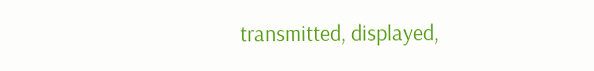transmitted, displayed,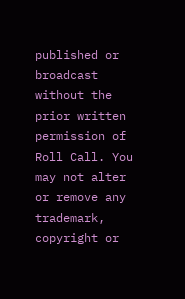published or broadcast without the prior written permission of Roll Call. You may not alter or remove any trademark, copyright or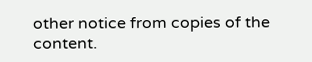other notice from copies of the content.